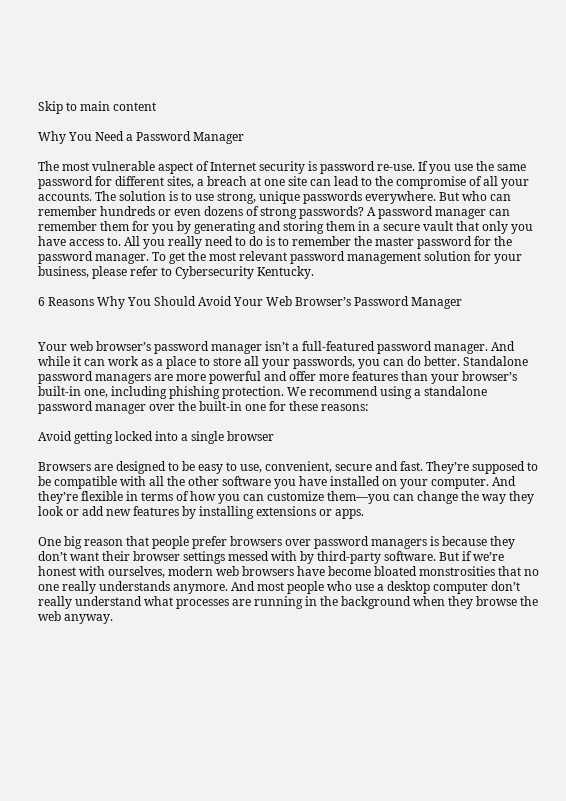Skip to main content

Why You Need a Password Manager

The most vulnerable aspect of Internet security is password re-use. If you use the same password for different sites, a breach at one site can lead to the compromise of all your accounts. The solution is to use strong, unique passwords everywhere. But who can remember hundreds or even dozens of strong passwords? A password manager can remember them for you by generating and storing them in a secure vault that only you have access to. All you really need to do is to remember the master password for the password manager. To get the most relevant password management solution for your business, please refer to Cybersecurity Kentucky.

6 Reasons Why You Should Avoid Your Web Browser’s Password Manager


Your web browser’s password manager isn’t a full-featured password manager. And while it can work as a place to store all your passwords, you can do better. Standalone password managers are more powerful and offer more features than your browser’s built-in one, including phishing protection. We recommend using a standalone password manager over the built-in one for these reasons:

Avoid getting locked into a single browser

Browsers are designed to be easy to use, convenient, secure and fast. They’re supposed to be compatible with all the other software you have installed on your computer. And they’re flexible in terms of how you can customize them—you can change the way they look or add new features by installing extensions or apps.

One big reason that people prefer browsers over password managers is because they don’t want their browser settings messed with by third-party software. But if we’re honest with ourselves, modern web browsers have become bloated monstrosities that no one really understands anymore. And most people who use a desktop computer don’t really understand what processes are running in the background when they browse the web anyway.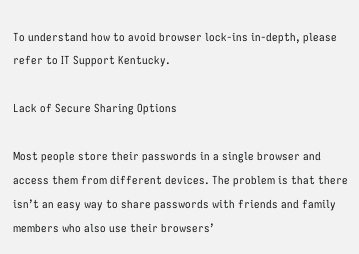To understand how to avoid browser lock-ins in-depth, please refer to IT Support Kentucky.

Lack of Secure Sharing Options

Most people store their passwords in a single browser and access them from different devices. The problem is that there isn’t an easy way to share passwords with friends and family members who also use their browsers’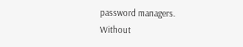password managers. Without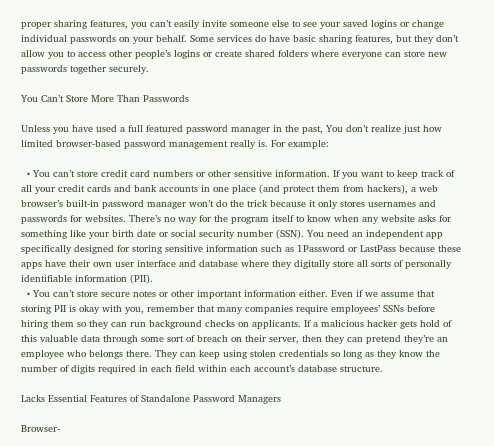proper sharing features, you can’t easily invite someone else to see your saved logins or change individual passwords on your behalf. Some services do have basic sharing features, but they don’t allow you to access other people’s logins or create shared folders where everyone can store new passwords together securely.

You Can’t Store More Than Passwords

Unless you have used a full featured password manager in the past, You don’t realize just how limited browser-based password management really is. For example:

  • You can’t store credit card numbers or other sensitive information. If you want to keep track of all your credit cards and bank accounts in one place (and protect them from hackers), a web browser’s built-in password manager won’t do the trick because it only stores usernames and passwords for websites. There’s no way for the program itself to know when any website asks for something like your birth date or social security number (SSN). You need an independent app specifically designed for storing sensitive information such as 1Password or LastPass because these apps have their own user interface and database where they digitally store all sorts of personally identifiable information (PII).
  • You can’t store secure notes or other important information either. Even if we assume that storing PII is okay with you, remember that many companies require employees’ SSNs before hiring them so they can run background checks on applicants. If a malicious hacker gets hold of this valuable data through some sort of breach on their server, then they can pretend they’re an employee who belongs there. They can keep using stolen credentials so long as they know the number of digits required in each field within each account’s database structure.

Lacks Essential Features of Standalone Password Managers

Browser-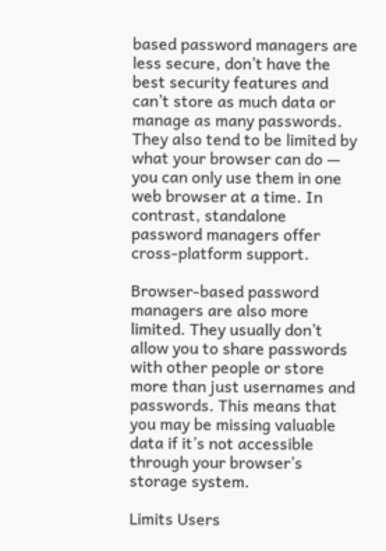based password managers are less secure, don’t have the best security features and can’t store as much data or manage as many passwords. They also tend to be limited by what your browser can do — you can only use them in one web browser at a time. In contrast, standalone password managers offer cross-platform support.

Browser-based password managers are also more limited. They usually don’t allow you to share passwords with other people or store more than just usernames and passwords. This means that you may be missing valuable data if it’s not accessible through your browser’s storage system.

Limits Users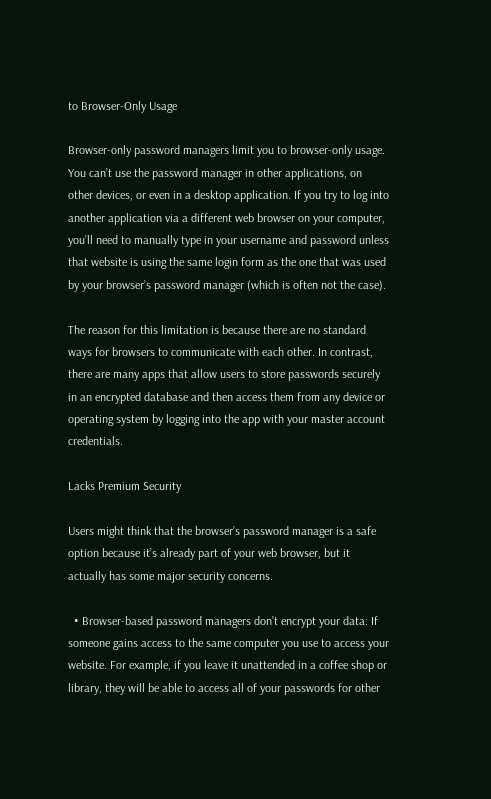to Browser-Only Usage

Browser-only password managers limit you to browser-only usage. You can’t use the password manager in other applications, on other devices, or even in a desktop application. If you try to log into another application via a different web browser on your computer, you’ll need to manually type in your username and password unless that website is using the same login form as the one that was used by your browser’s password manager (which is often not the case).

The reason for this limitation is because there are no standard ways for browsers to communicate with each other. In contrast, there are many apps that allow users to store passwords securely in an encrypted database and then access them from any device or operating system by logging into the app with your master account credentials.

Lacks Premium Security

Users might think that the browser’s password manager is a safe option because it’s already part of your web browser, but it actually has some major security concerns.

  • Browser-based password managers don’t encrypt your data: If someone gains access to the same computer you use to access your website. For example, if you leave it unattended in a coffee shop or library, they will be able to access all of your passwords for other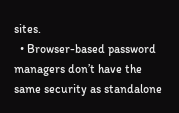sites.
  • Browser-based password managers don’t have the same security as standalone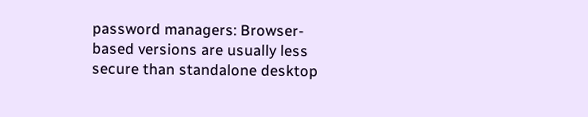password managers: Browser-based versions are usually less secure than standalone desktop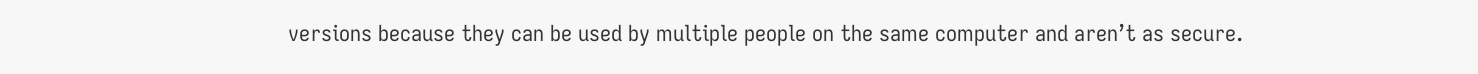versions because they can be used by multiple people on the same computer and aren’t as secure.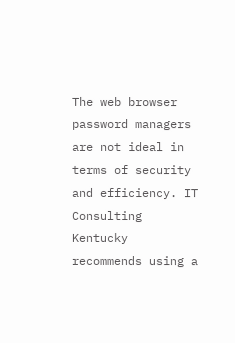The web browser password managers are not ideal in terms of security and efficiency. IT Consulting Kentucky recommends using a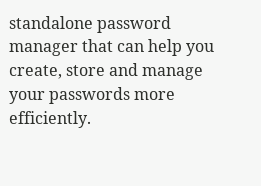standalone password manager that can help you create, store and manage your passwords more efficiently.